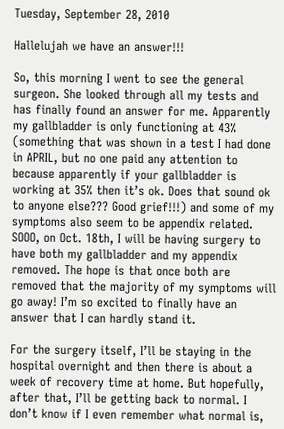Tuesday, September 28, 2010

Hallelujah we have an answer!!!

So, this morning I went to see the general surgeon. She looked through all my tests and has finally found an answer for me. Apparently my gallbladder is only functioning at 43% (something that was shown in a test I had done in APRIL, but no one paid any attention to because apparently if your gallbladder is working at 35% then it’s ok. Does that sound ok to anyone else??? Good grief!!!) and some of my symptoms also seem to be appendix related. SOOO, on Oct. 18th, I will be having surgery to have both my gallbladder and my appendix removed. The hope is that once both are removed that the majority of my symptoms will go away! I’m so excited to finally have an answer that I can hardly stand it.

For the surgery itself, I’ll be staying in the hospital overnight and then there is about a week of recovery time at home. But hopefully, after that, I’ll be getting back to normal. I don’t know if I even remember what normal is,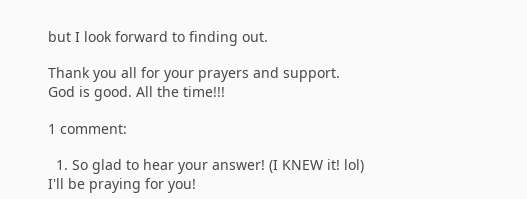but I look forward to finding out.

Thank you all for your prayers and support. God is good. All the time!!!

1 comment:

  1. So glad to hear your answer! (I KNEW it! lol) I'll be praying for you!